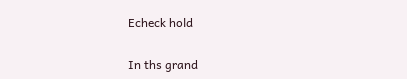Echeck hold

In ths grand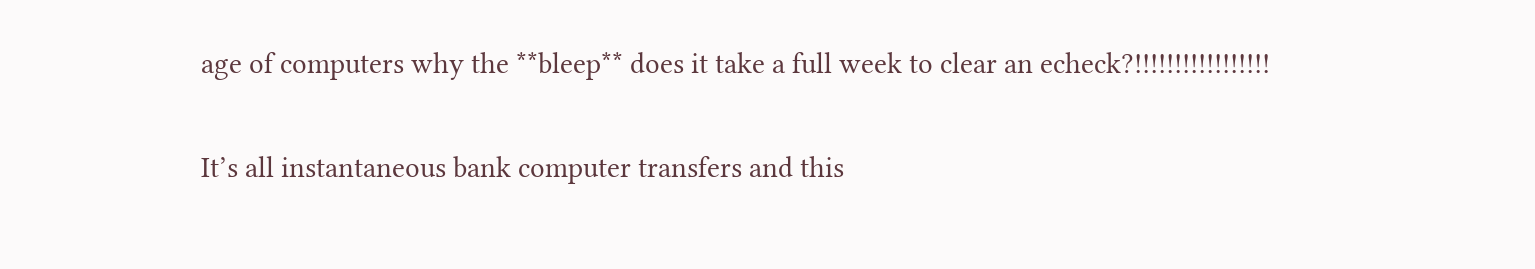age of computers why the **bleep** does it take a full week to clear an echeck?!!!!!!!!!!!!!!!!!

It’s all instantaneous bank computer transfers and this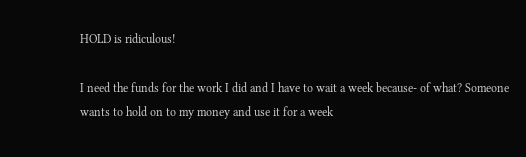HOLD is ridiculous!

I need the funds for the work I did and I have to wait a week because- of what? Someone wants to hold on to my money and use it for a week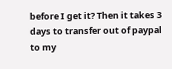before I get it? Then it takes 3 days to transfer out of paypal to my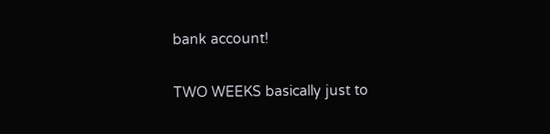bank account!

TWO WEEKS basically just to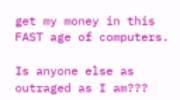get my money in this FAST age of computers.

Is anyone else as outraged as I am???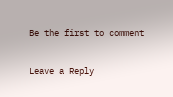Be the first to comment

Leave a Reply